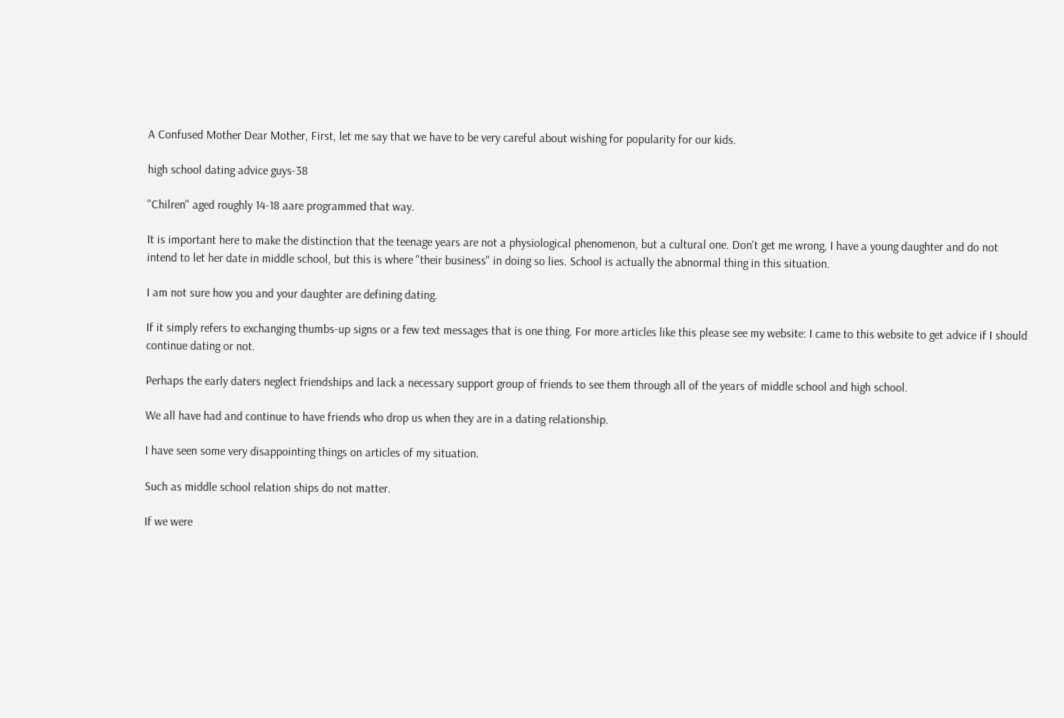A Confused Mother Dear Mother, First, let me say that we have to be very careful about wishing for popularity for our kids.

high school dating advice guys-38

"Chilren" aged roughly 14-18 aare programmed that way.

It is important here to make the distinction that the teenage years are not a physiological phenomenon, but a cultural one. Don't get me wrong, I have a young daughter and do not intend to let her date in middle school, but this is where "their business" in doing so lies. School is actually the abnormal thing in this situation.

I am not sure how you and your daughter are defining dating.

If it simply refers to exchanging thumbs-up signs or a few text messages that is one thing. For more articles like this please see my website: I came to this website to get advice if I should continue dating or not.

Perhaps the early daters neglect friendships and lack a necessary support group of friends to see them through all of the years of middle school and high school.

We all have had and continue to have friends who drop us when they are in a dating relationship.

I have seen some very disappointing things on articles of my situation.

Such as middle school relation ships do not matter.

If we were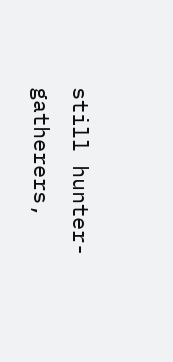still hunter-gatherers,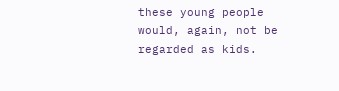these young people would, again, not be regarded as kids.